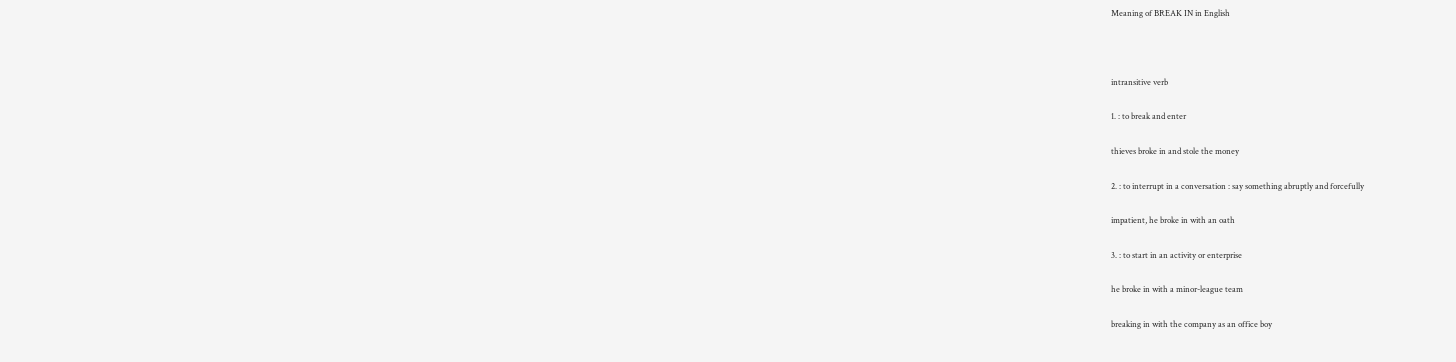Meaning of BREAK IN in English



intransitive verb

1. : to break and enter

thieves broke in and stole the money

2. : to interrupt in a conversation : say something abruptly and forcefully

impatient, he broke in with an oath

3. : to start in an activity or enterprise

he broke in with a minor-league team

breaking in with the company as an office boy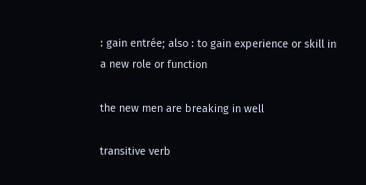: gain entrée; also : to gain experience or skill in a new role or function

the new men are breaking in well

transitive verb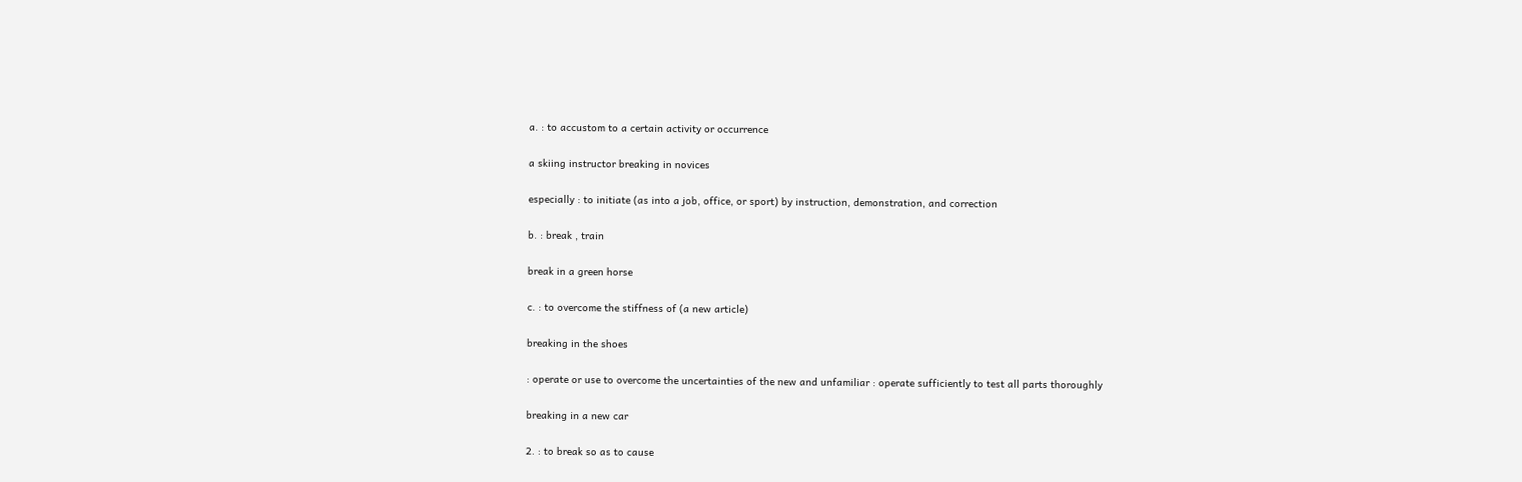a. : to accustom to a certain activity or occurrence

a skiing instructor breaking in novices

especially : to initiate (as into a job, office, or sport) by instruction, demonstration, and correction

b. : break , train

break in a green horse

c. : to overcome the stiffness of (a new article)

breaking in the shoes

: operate or use to overcome the uncertainties of the new and unfamiliar : operate sufficiently to test all parts thoroughly

breaking in a new car

2. : to break so as to cause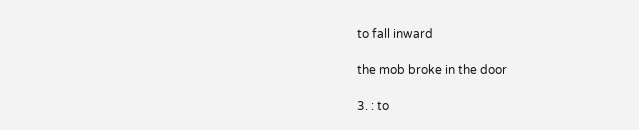to fall inward

the mob broke in the door

3. : to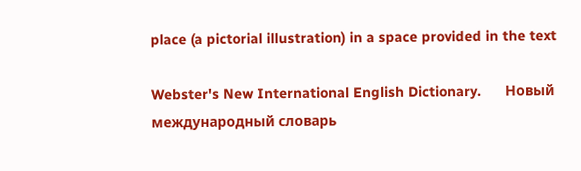place (a pictorial illustration) in a space provided in the text

Webster's New International English Dictionary.      Новый международный словарь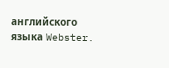английского языка Webster.